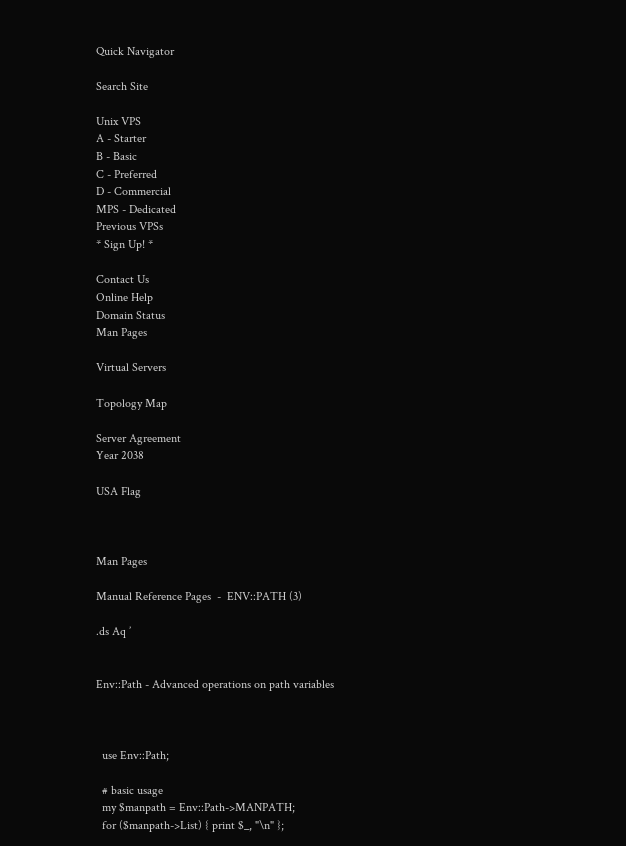Quick Navigator

Search Site

Unix VPS
A - Starter
B - Basic
C - Preferred
D - Commercial
MPS - Dedicated
Previous VPSs
* Sign Up! *

Contact Us
Online Help
Domain Status
Man Pages

Virtual Servers

Topology Map

Server Agreement
Year 2038

USA Flag



Man Pages

Manual Reference Pages  -  ENV::PATH (3)

.ds Aq ’


Env::Path - Advanced operations on path variables



  use Env::Path;

  # basic usage
  my $manpath = Env::Path->MANPATH;
  for ($manpath->List) { print $_, "\n" };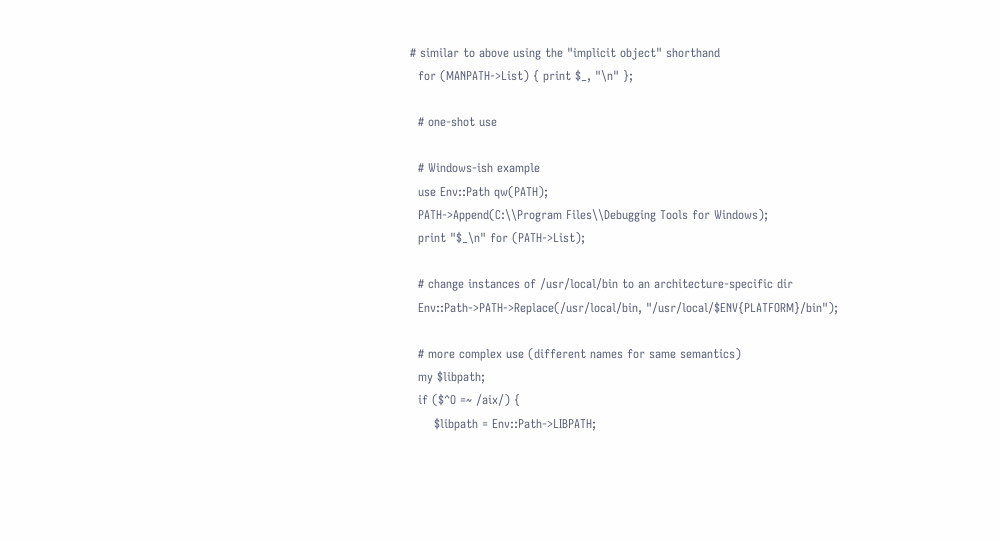# similar to above using the "implicit object" shorthand
  for (MANPATH->List) { print $_, "\n" };

  # one-shot use

  # Windows-ish example
  use Env::Path qw(PATH);
  PATH->Append(C:\\Program Files\\Debugging Tools for Windows);
  print "$_\n" for (PATH->List);

  # change instances of /usr/local/bin to an architecture-specific dir
  Env::Path->PATH->Replace(/usr/local/bin, "/usr/local/$ENV{PLATFORM}/bin");

  # more complex use (different names for same semantics)
  my $libpath;
  if ($^O =~ /aix/) {
      $libpath = Env::Path->LIBPATH;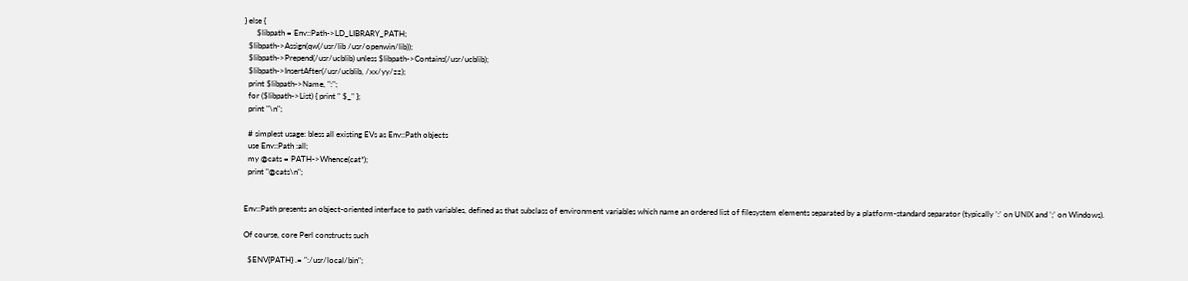} else {
      $libpath = Env::Path->LD_LIBRARY_PATH;
  $libpath->Assign(qw(/usr/lib /usr/openwin/lib));
  $libpath->Prepend(/usr/ucblib) unless $libpath->Contains(/usr/ucblib);
  $libpath->InsertAfter(/usr/ucblib, /xx/yy/zz);
  print $libpath->Name, ":";
  for ($libpath->List) { print " $_" };
  print "\n";

  # simplest usage: bless all existing EVs as Env::Path objects
  use Env::Path :all;
  my @cats = PATH->Whence(cat*);
  print "@cats\n";


Env::Path presents an object-oriented interface to path variables, defined as that subclass of environment variables which name an ordered list of filesystem elements separated by a platform-standard separator (typically ’:’ on UNIX and ’;’ on Windows).

Of course, core Perl constructs such

  $ENV{PATH} .= ":/usr/local/bin";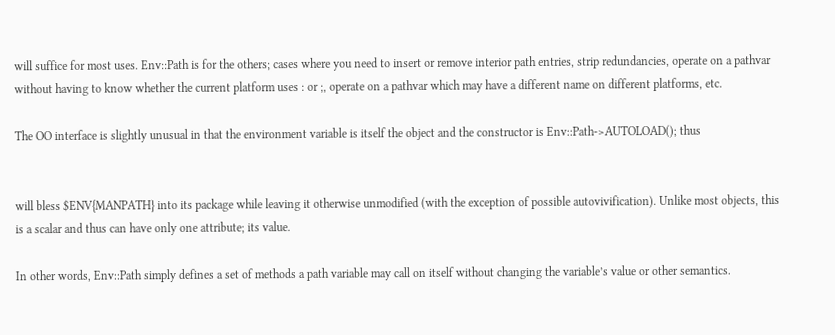will suffice for most uses. Env::Path is for the others; cases where you need to insert or remove interior path entries, strip redundancies, operate on a pathvar without having to know whether the current platform uses : or ;, operate on a pathvar which may have a different name on different platforms, etc.

The OO interface is slightly unusual in that the environment variable is itself the object and the constructor is Env::Path->AUTOLOAD(); thus


will bless $ENV{MANPATH} into its package while leaving it otherwise unmodified (with the exception of possible autovivification). Unlike most objects, this is a scalar and thus can have only one attribute; its value.

In other words, Env::Path simply defines a set of methods a path variable may call on itself without changing the variable’s value or other semantics.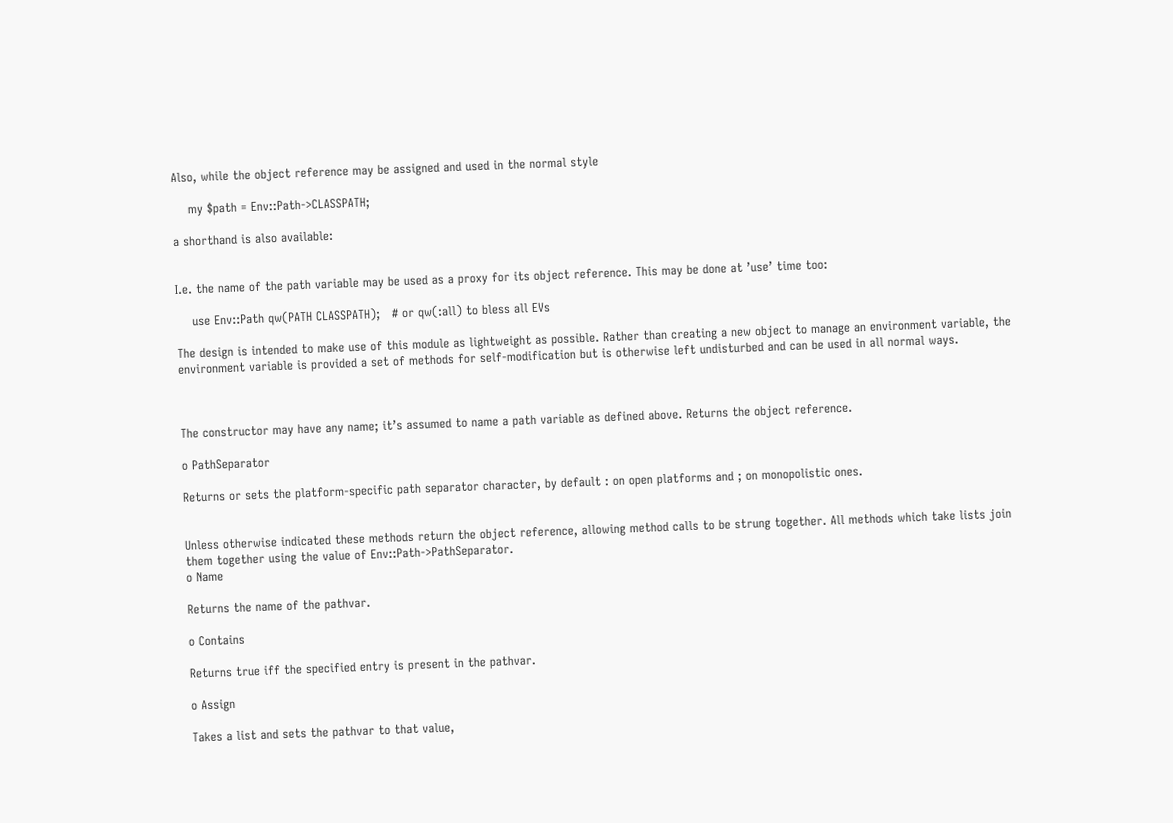Also, while the object reference may be assigned and used in the normal style

    my $path = Env::Path->CLASSPATH;

a shorthand is also available:


I.e. the name of the path variable may be used as a proxy for its object reference. This may be done at ’use’ time too:

    use Env::Path qw(PATH CLASSPATH);   # or qw(:all) to bless all EVs

The design is intended to make use of this module as lightweight as possible. Rather than creating a new object to manage an environment variable, the environment variable is provided a set of methods for self-modification but is otherwise left undisturbed and can be used in all normal ways.



The constructor may have any name; it’s assumed to name a path variable as defined above. Returns the object reference.

o PathSeparator

Returns or sets the platform-specific path separator character, by default : on open platforms and ; on monopolistic ones.


Unless otherwise indicated these methods return the object reference, allowing method calls to be strung together. All methods which take lists join them together using the value of Env::Path->PathSeparator.
o Name

Returns the name of the pathvar.

o Contains

Returns true iff the specified entry is present in the pathvar.

o Assign

Takes a list and sets the pathvar to that value,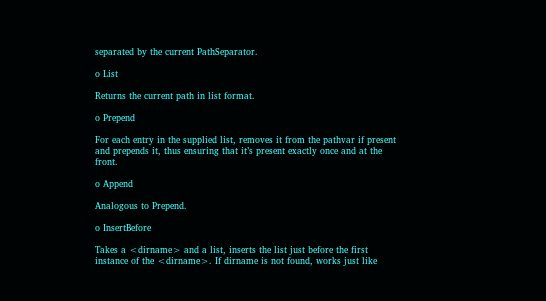separated by the current PathSeparator.

o List

Returns the current path in list format.

o Prepend

For each entry in the supplied list, removes it from the pathvar if present and prepends it, thus ensuring that it’s present exactly once and at the front.

o Append

Analogous to Prepend.

o InsertBefore

Takes a <dirname> and a list, inserts the list just before the first instance of the <dirname>. If dirname is not found, works just like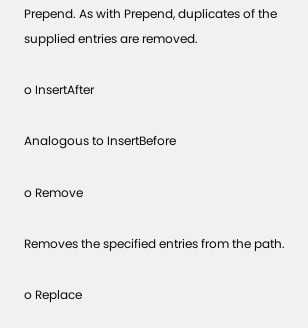Prepend. As with Prepend, duplicates of the supplied entries are removed.

o InsertAfter

Analogous to InsertBefore

o Remove

Removes the specified entries from the path.

o Replace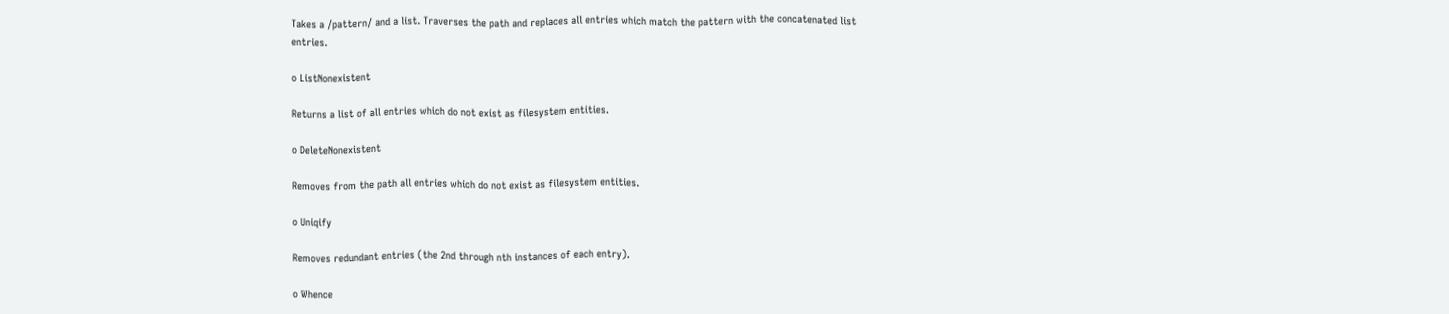Takes a /pattern/ and a list. Traverses the path and replaces all entries which match the pattern with the concatenated list entries.

o ListNonexistent

Returns a list of all entries which do not exist as filesystem entities.

o DeleteNonexistent

Removes from the path all entries which do not exist as filesystem entities.

o Uniqify

Removes redundant entries (the 2nd through nth instances of each entry).

o Whence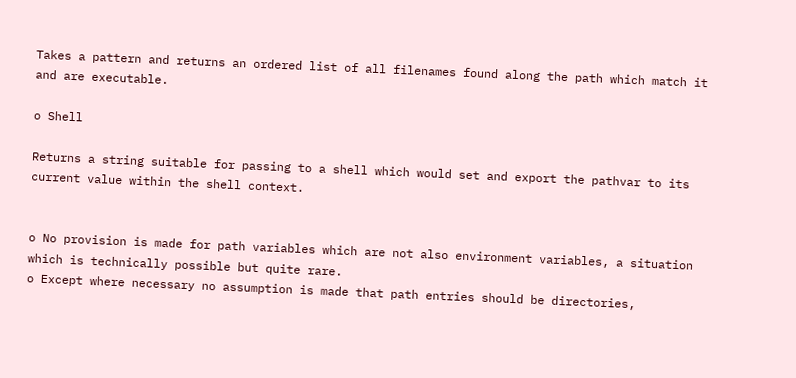Takes a pattern and returns an ordered list of all filenames found along the path which match it and are executable.

o Shell

Returns a string suitable for passing to a shell which would set and export the pathvar to its current value within the shell context.


o No provision is made for path variables which are not also environment variables, a situation which is technically possible but quite rare.
o Except where necessary no assumption is made that path entries should be directories,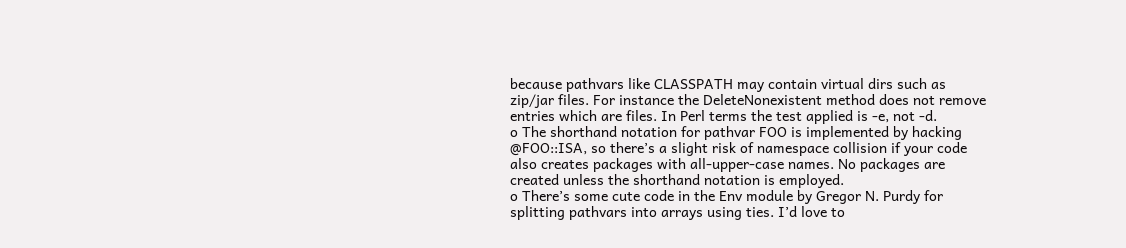because pathvars like CLASSPATH may contain virtual dirs such as zip/jar files. For instance the DeleteNonexistent method does not remove entries which are files. In Perl terms the test applied is -e, not -d.
o The shorthand notation for pathvar FOO is implemented by hacking @FOO::ISA, so there’s a slight risk of namespace collision if your code also creates packages with all-upper-case names. No packages are created unless the shorthand notation is employed.
o There’s some cute code in the Env module by Gregor N. Purdy for splitting pathvars into arrays using ties. I’d love to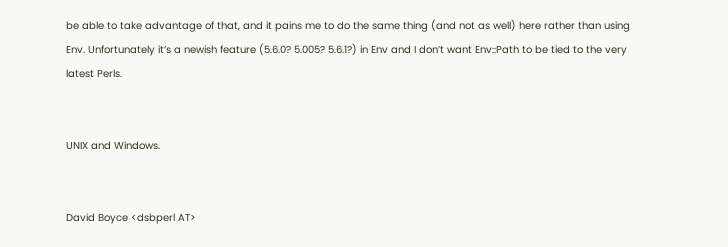be able to take advantage of that, and it pains me to do the same thing (and not as well) here rather than using Env. Unfortunately it’s a newish feature (5.6.0? 5.005? 5.6.1?) in Env and I don’t want Env::Path to be tied to the very latest Perls.


UNIX and Windows.


David Boyce <dsbperl AT>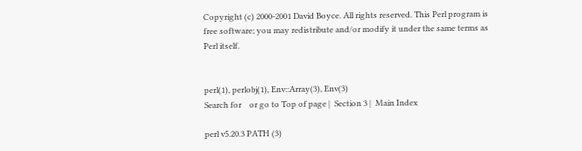Copyright (c) 2000-2001 David Boyce. All rights reserved. This Perl program is free software; you may redistribute and/or modify it under the same terms as Perl itself.


perl(1), perlobj(1), Env::Array(3), Env(3)
Search for    or go to Top of page |  Section 3 |  Main Index

perl v5.20.3 PATH (3)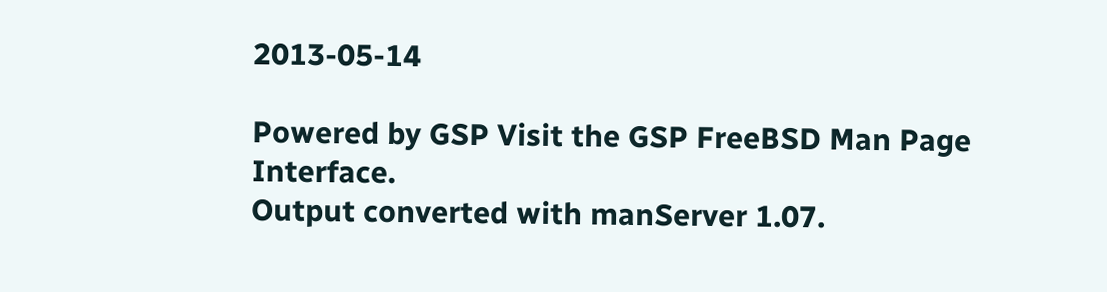2013-05-14

Powered by GSP Visit the GSP FreeBSD Man Page Interface.
Output converted with manServer 1.07.